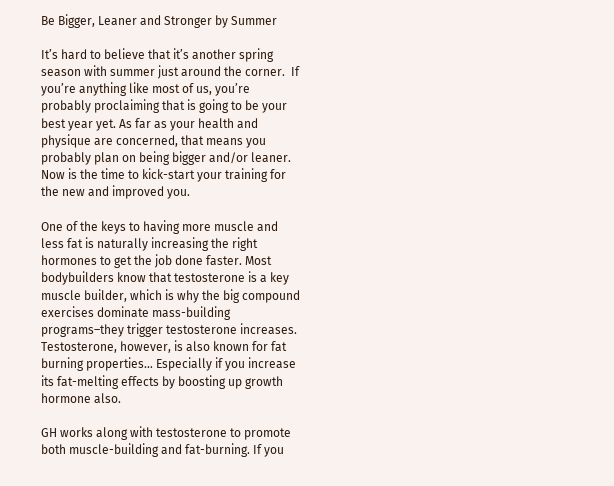Be Bigger, Leaner and Stronger by Summer

It’s hard to believe that it’s another spring season with summer just around the corner.  If you’re anything like most of us, you’re probably proclaiming that is going to be your best year yet. As far as your health and physique are concerned, that means you probably plan on being bigger and/or leaner.  Now is the time to kick-start your training for the new and improved you.

One of the keys to having more muscle and less fat is naturally increasing the right hormones to get the job done faster. Most bodybuilders know that testosterone is a key muscle builder, which is why the big compound exercises dominate mass-building programs–they trigger testosterone increases.  Testosterone, however, is also known for fat burning properties… Especially if you increase its fat-melting effects by boosting up growth hormone also.

GH works along with testosterone to promote both muscle-building and fat-burning. If you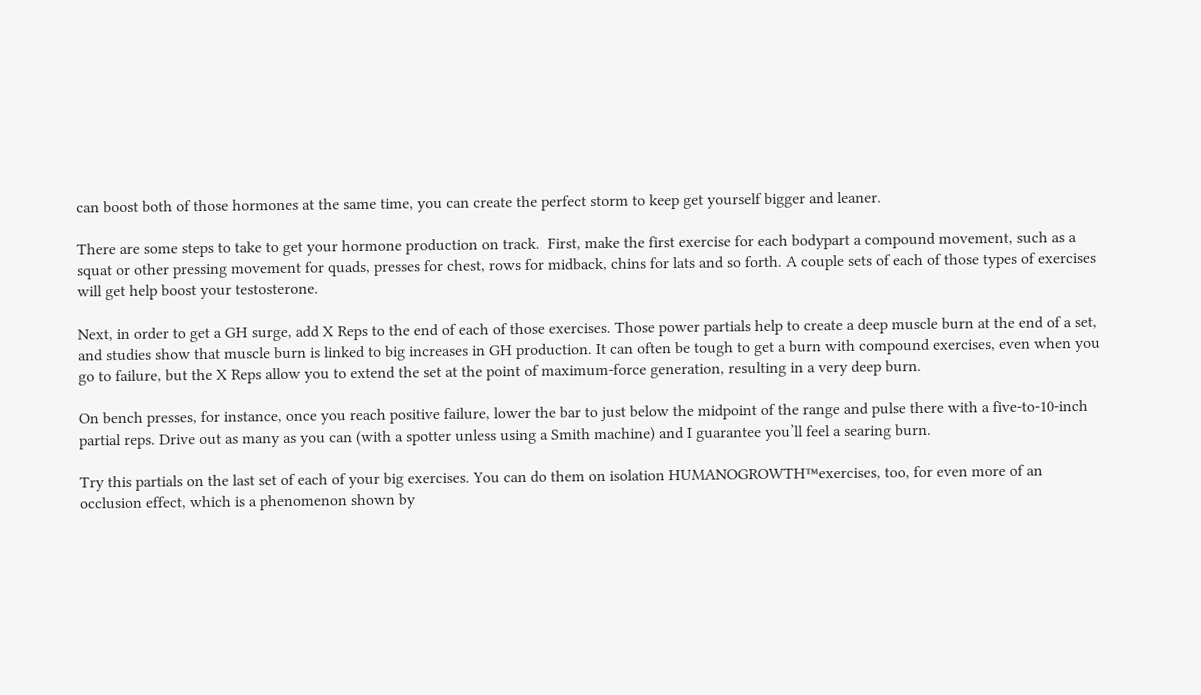can boost both of those hormones at the same time, you can create the perfect storm to keep get yourself bigger and leaner.

There are some steps to take to get your hormone production on track.  First, make the first exercise for each bodypart a compound movement, such as a squat or other pressing movement for quads, presses for chest, rows for midback, chins for lats and so forth. A couple sets of each of those types of exercises will get help boost your testosterone.

Next, in order to get a GH surge, add X Reps to the end of each of those exercises. Those power partials help to create a deep muscle burn at the end of a set, and studies show that muscle burn is linked to big increases in GH production. It can often be tough to get a burn with compound exercises, even when you go to failure, but the X Reps allow you to extend the set at the point of maximum-force generation, resulting in a very deep burn.

On bench presses, for instance, once you reach positive failure, lower the bar to just below the midpoint of the range and pulse there with a five-to-10-inch partial reps. Drive out as many as you can (with a spotter unless using a Smith machine) and I guarantee you’ll feel a searing burn.

Try this partials on the last set of each of your big exercises. You can do them on isolation HUMANOGROWTH™exercises, too, for even more of an occlusion effect, which is a phenomenon shown by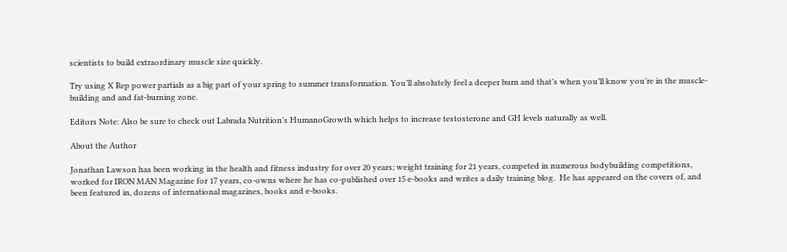scientists to build extraordinary muscle size quickly.

Try using X Rep power partials as a big part of your spring to summer transformation. You’ll absolutely feel a deeper burn and that’s when you’ll know you’re in the muscle-building and and fat-burning zone.

Editors Note: Also be sure to check out Labrada Nutrition’s HumanoGrowth which helps to increase testosterone and GH levels naturally as well.

About the Author

Jonathan Lawson has been working in the health and fitness industry for over 20 years; weight training for 21 years, competed in numerous bodybuilding competitions, worked for IRON MAN Magazine for 17 years, co-owns where he has co-published over 15 e-books and writes a daily training blog.  He has appeared on the covers of, and been featured in, dozens of international magazines, books and e-books.